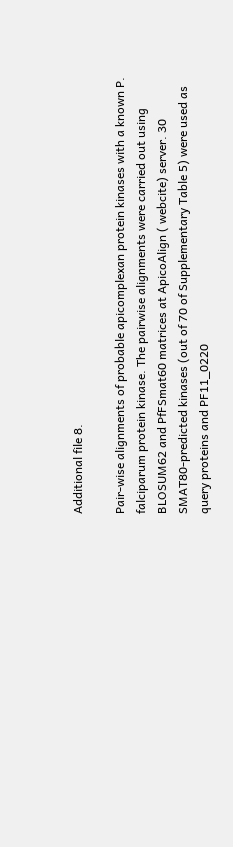Additional file 8.

Pair-wise alignments of probable apicomplexan protein kinases with a known P. falciparum protein kinase. The pairwise alignments were carried out using BLOSUM62 and PfFSmat60 matrices at ApicoAlign ( webcite) server. 30 SMAT80-predicted kinases (out of 70 of Supplementary Table 5) were used as query proteins and PF11_0220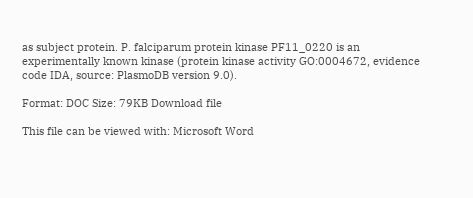as subject protein. P. falciparum protein kinase PF11_0220 is an experimentally known kinase (protein kinase activity GO:0004672, evidence code IDA, source: PlasmoDB version 9.0).

Format: DOC Size: 79KB Download file

This file can be viewed with: Microsoft Word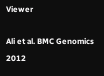Viewer

Ali et al. BMC Genomics 2012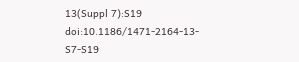13(Suppl 7):S19   doi:10.1186/1471-2164-13-S7-S19